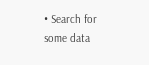• Search for some data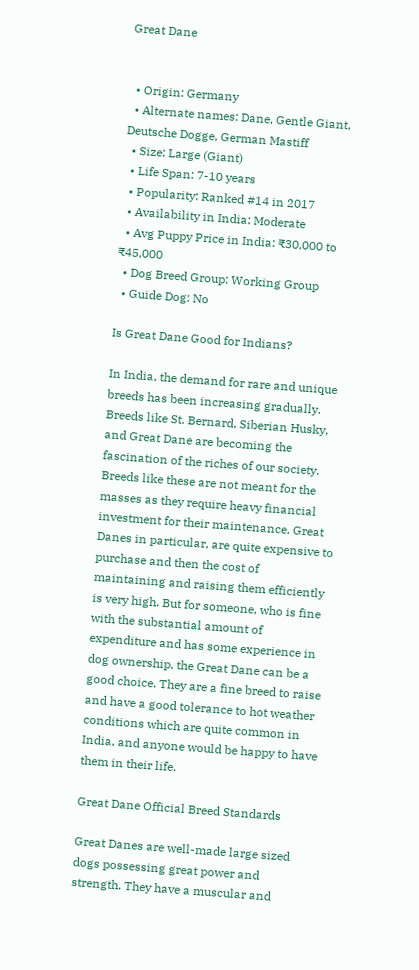Great Dane


  • Origin: Germany
  • Alternate names: Dane, Gentle Giant, Deutsche Dogge, German Mastiff
  • Size: Large (Giant)
  • Life Span: 7-10 years
  • Popularity: Ranked #14 in 2017
  • Availability in India: Moderate
  • Avg Puppy Price in India: ₹30,000 to ₹45,000
  • Dog Breed Group: Working Group
  • Guide Dog: No

Is Great Dane Good for Indians?

In India, the demand for rare and unique breeds has been increasing gradually. Breeds like St. Bernard, Siberian Husky, and Great Dane are becoming the fascination of the riches of our society. Breeds like these are not meant for the masses as they require heavy financial investment for their maintenance. Great Danes in particular, are quite expensive to purchase and then the cost of maintaining and raising them efficiently is very high. But for someone, who is fine with the substantial amount of expenditure and has some experience in dog ownership, the Great Dane can be a good choice. They are a fine breed to raise and have a good tolerance to hot weather conditions which are quite common in India, and anyone would be happy to have them in their life.

Great Dane Official Breed Standards

Great Danes are well-made large sized dogs possessing great power and strength. They have a muscular and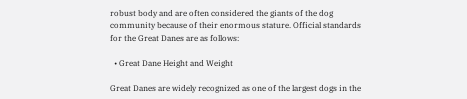robust body and are often considered the giants of the dog community because of their enormous stature. Official standards for the Great Danes are as follows:

  • Great Dane Height and Weight

Great Danes are widely recognized as one of the largest dogs in the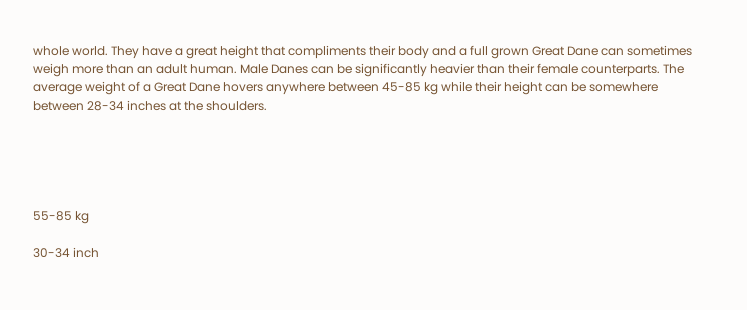whole world. They have a great height that compliments their body and a full grown Great Dane can sometimes weigh more than an adult human. Male Danes can be significantly heavier than their female counterparts. The average weight of a Great Dane hovers anywhere between 45-85 kg while their height can be somewhere between 28-34 inches at the shoulders.





55-85 kg

30-34 inch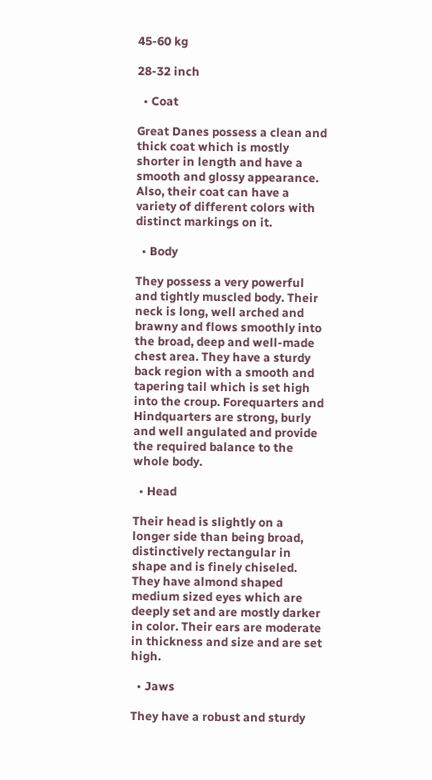45-60 kg

28-32 inch

  • Coat

Great Danes possess a clean and thick coat which is mostly shorter in length and have a smooth and glossy appearance. Also, their coat can have a variety of different colors with distinct markings on it.

  • Body

They possess a very powerful and tightly muscled body. Their neck is long, well arched and brawny and flows smoothly into the broad, deep and well-made chest area. They have a sturdy back region with a smooth and tapering tail which is set high into the croup. Forequarters and Hindquarters are strong, burly and well angulated and provide the required balance to the whole body.

  • Head

Their head is slightly on a longer side than being broad, distinctively rectangular in shape and is finely chiseled. They have almond shaped medium sized eyes which are deeply set and are mostly darker in color. Their ears are moderate in thickness and size and are set high.

  • Jaws

They have a robust and sturdy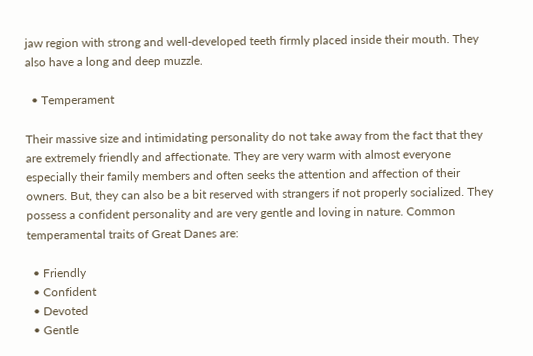jaw region with strong and well-developed teeth firmly placed inside their mouth. They also have a long and deep muzzle.

  • Temperament

Their massive size and intimidating personality do not take away from the fact that they are extremely friendly and affectionate. They are very warm with almost everyone especially their family members and often seeks the attention and affection of their owners. But, they can also be a bit reserved with strangers if not properly socialized. They possess a confident personality and are very gentle and loving in nature. Common temperamental traits of Great Danes are:

  • Friendly
  • Confident
  • Devoted
  • Gentle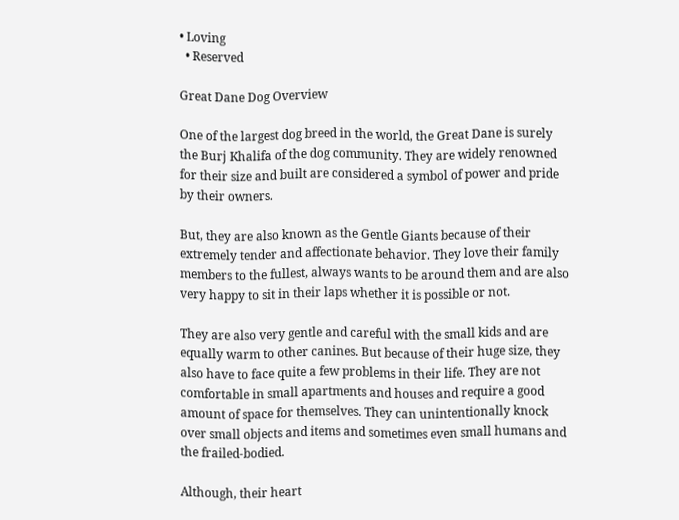• Loving
  • Reserved

Great Dane Dog Overview

One of the largest dog breed in the world, the Great Dane is surely the Burj Khalifa of the dog community. They are widely renowned for their size and built are considered a symbol of power and pride by their owners.

But, they are also known as the Gentle Giants because of their extremely tender and affectionate behavior. They love their family members to the fullest, always wants to be around them and are also very happy to sit in their laps whether it is possible or not.

They are also very gentle and careful with the small kids and are equally warm to other canines. But because of their huge size, they also have to face quite a few problems in their life. They are not comfortable in small apartments and houses and require a good amount of space for themselves. They can unintentionally knock over small objects and items and sometimes even small humans and the frailed-bodied.

Although, their heart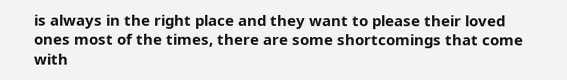is always in the right place and they want to please their loved ones most of the times, there are some shortcomings that come with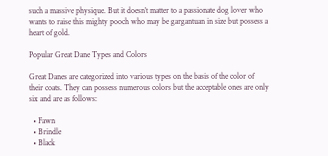such a massive physique. But it doesn’t matter to a passionate dog lover who wants to raise this mighty pooch who may be gargantuan in size but possess a heart of gold.

Popular Great Dane Types and Colors

Great Danes are categorized into various types on the basis of the color of their coats. They can possess numerous colors but the acceptable ones are only six and are as follows:

  • Fawn
  • Brindle
  • Black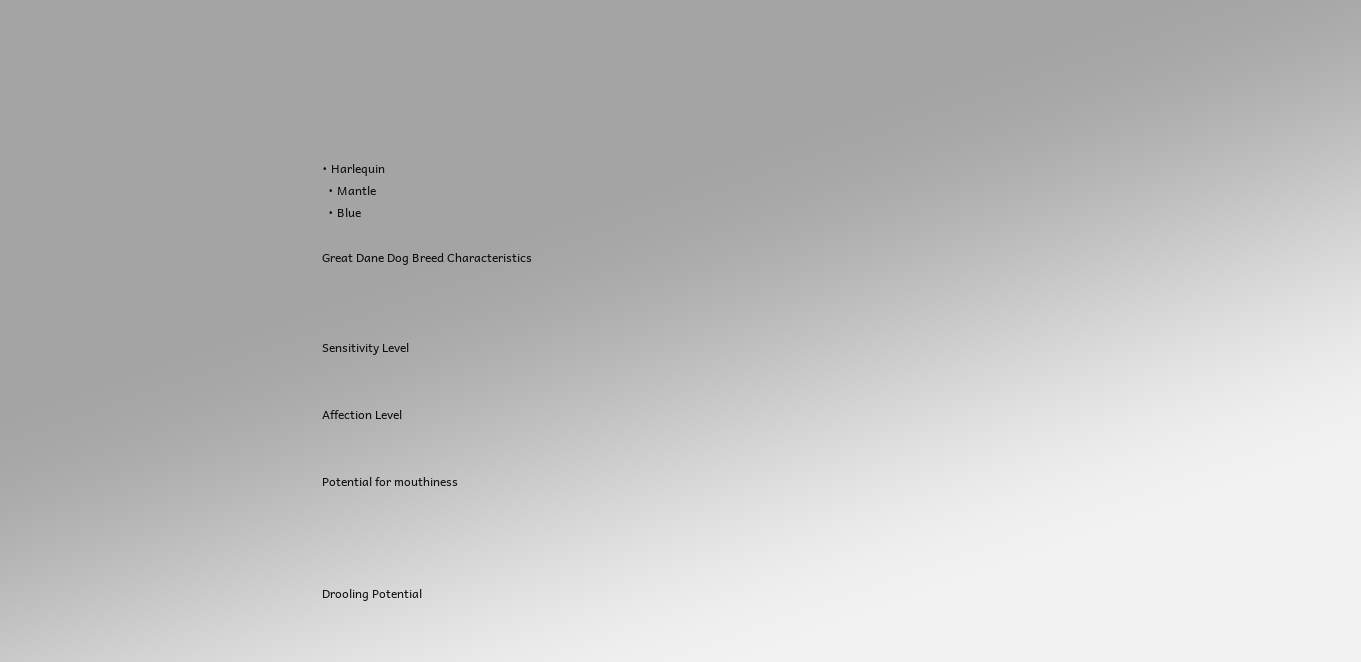• Harlequin
  • Mantle
  • Blue

Great Dane Dog Breed Characteristics



Sensitivity Level


Affection Level


Potential for mouthiness




Drooling Potential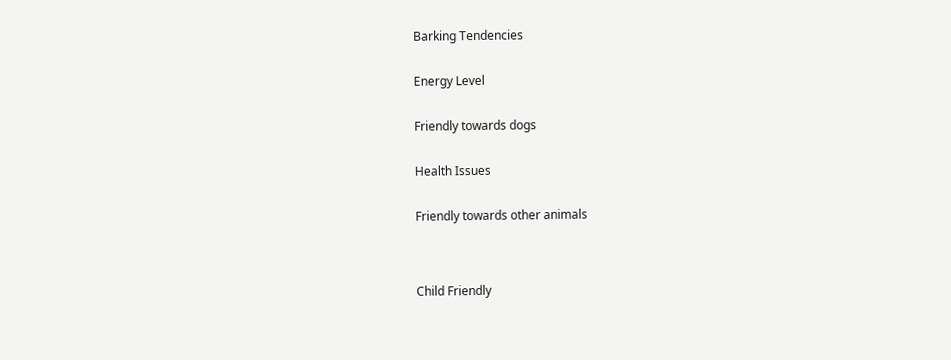Barking Tendencies


Energy Level


Friendly towards dogs


Health Issues


Friendly towards other animals




Child Friendly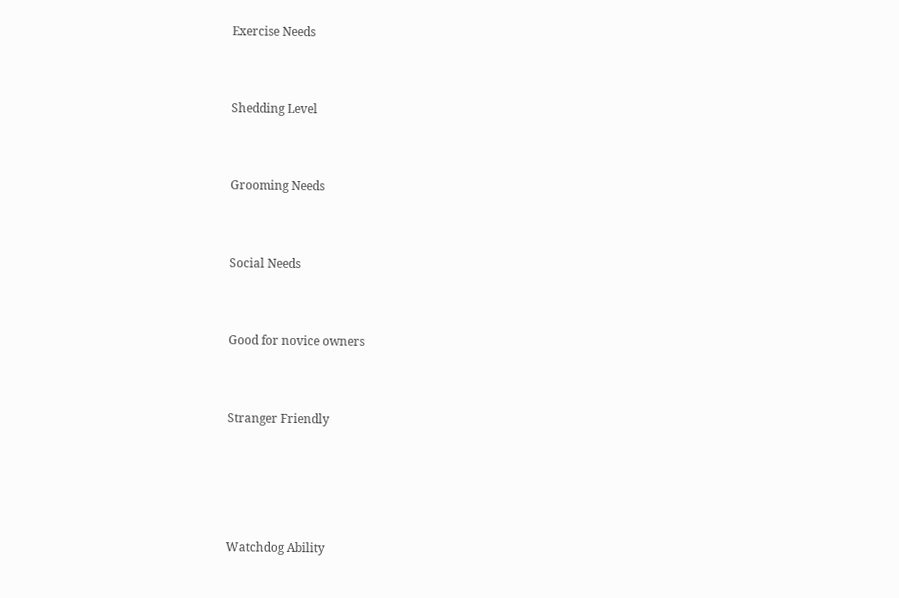Exercise Needs


Shedding Level


Grooming Needs


Social Needs


Good for novice owners


Stranger Friendly




Watchdog Ability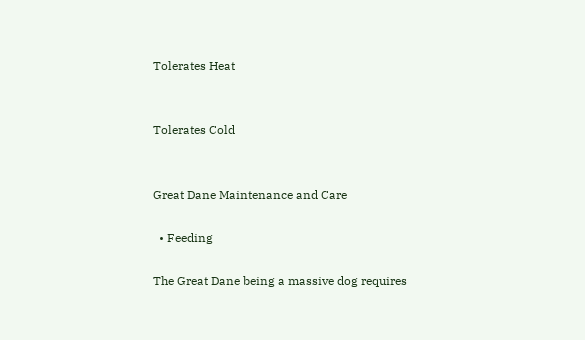Tolerates Heat


Tolerates Cold


Great Dane Maintenance and Care

  • Feeding

The Great Dane being a massive dog requires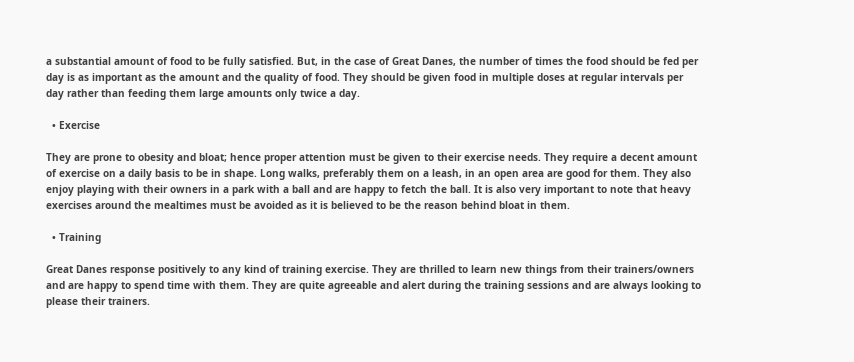a substantial amount of food to be fully satisfied. But, in the case of Great Danes, the number of times the food should be fed per day is as important as the amount and the quality of food. They should be given food in multiple doses at regular intervals per day rather than feeding them large amounts only twice a day.

  • Exercise

They are prone to obesity and bloat; hence proper attention must be given to their exercise needs. They require a decent amount of exercise on a daily basis to be in shape. Long walks, preferably them on a leash, in an open area are good for them. They also enjoy playing with their owners in a park with a ball and are happy to fetch the ball. It is also very important to note that heavy exercises around the mealtimes must be avoided as it is believed to be the reason behind bloat in them.

  • Training

Great Danes response positively to any kind of training exercise. They are thrilled to learn new things from their trainers/owners and are happy to spend time with them. They are quite agreeable and alert during the training sessions and are always looking to please their trainers.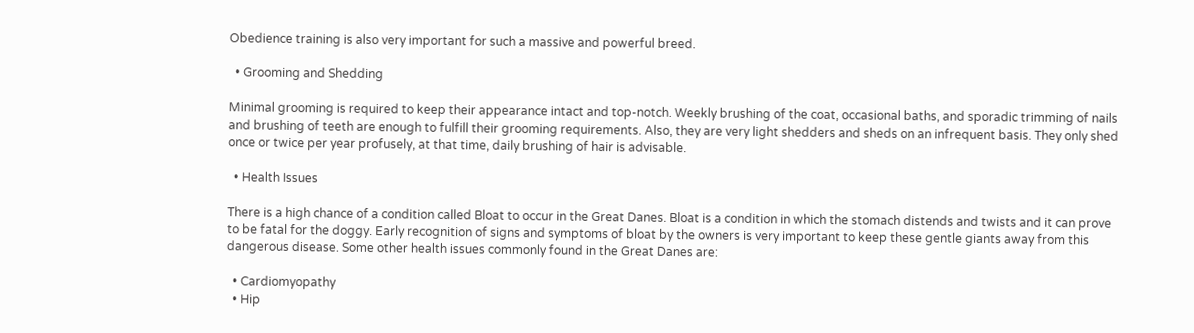Obedience training is also very important for such a massive and powerful breed.

  • Grooming and Shedding

Minimal grooming is required to keep their appearance intact and top-notch. Weekly brushing of the coat, occasional baths, and sporadic trimming of nails and brushing of teeth are enough to fulfill their grooming requirements. Also, they are very light shedders and sheds on an infrequent basis. They only shed once or twice per year profusely, at that time, daily brushing of hair is advisable.

  • Health Issues

There is a high chance of a condition called Bloat to occur in the Great Danes. Bloat is a condition in which the stomach distends and twists and it can prove to be fatal for the doggy. Early recognition of signs and symptoms of bloat by the owners is very important to keep these gentle giants away from this dangerous disease. Some other health issues commonly found in the Great Danes are:

  • Cardiomyopathy
  • Hip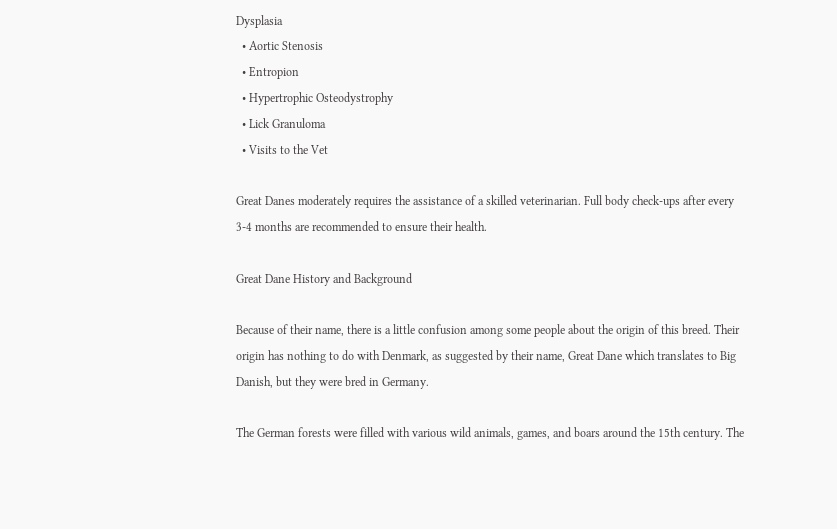Dysplasia
  • Aortic Stenosis
  • Entropion
  • Hypertrophic Osteodystrophy
  • Lick Granuloma
  • Visits to the Vet

Great Danes moderately requires the assistance of a skilled veterinarian. Full body check-ups after every 3-4 months are recommended to ensure their health.

Great Dane History and Background

Because of their name, there is a little confusion among some people about the origin of this breed. Their origin has nothing to do with Denmark, as suggested by their name, Great Dane which translates to Big Danish, but they were bred in Germany.

The German forests were filled with various wild animals, games, and boars around the 15th century. The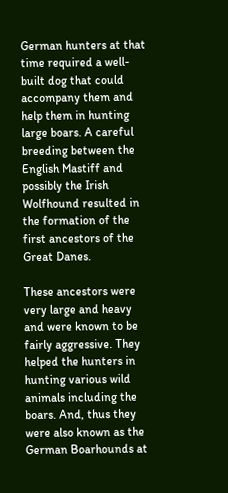German hunters at that time required a well-built dog that could accompany them and help them in hunting large boars. A careful breeding between the English Mastiff and possibly the Irish Wolfhound resulted in the formation of the first ancestors of the Great Danes.

These ancestors were very large and heavy and were known to be fairly aggressive. They helped the hunters in hunting various wild animals including the boars. And, thus they were also known as the German Boarhounds at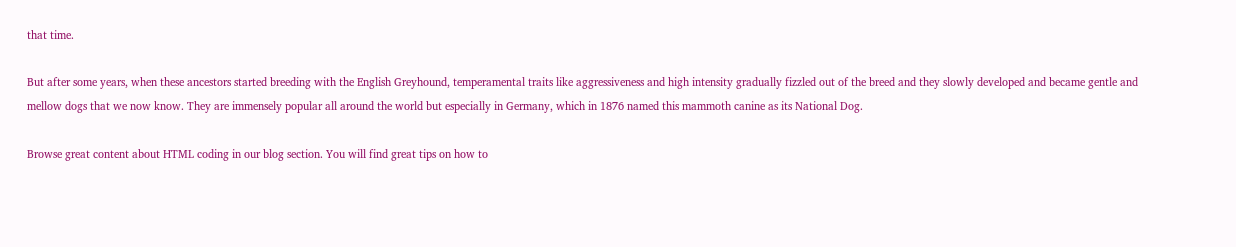that time.

But after some years, when these ancestors started breeding with the English Greyhound, temperamental traits like aggressiveness and high intensity gradually fizzled out of the breed and they slowly developed and became gentle and mellow dogs that we now know. They are immensely popular all around the world but especially in Germany, which in 1876 named this mammoth canine as its National Dog.

Browse great content about HTML coding in our blog section. You will find great tips on how to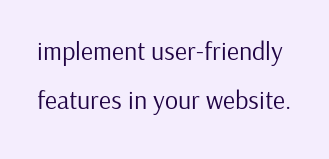implement user-friendly features in your website.